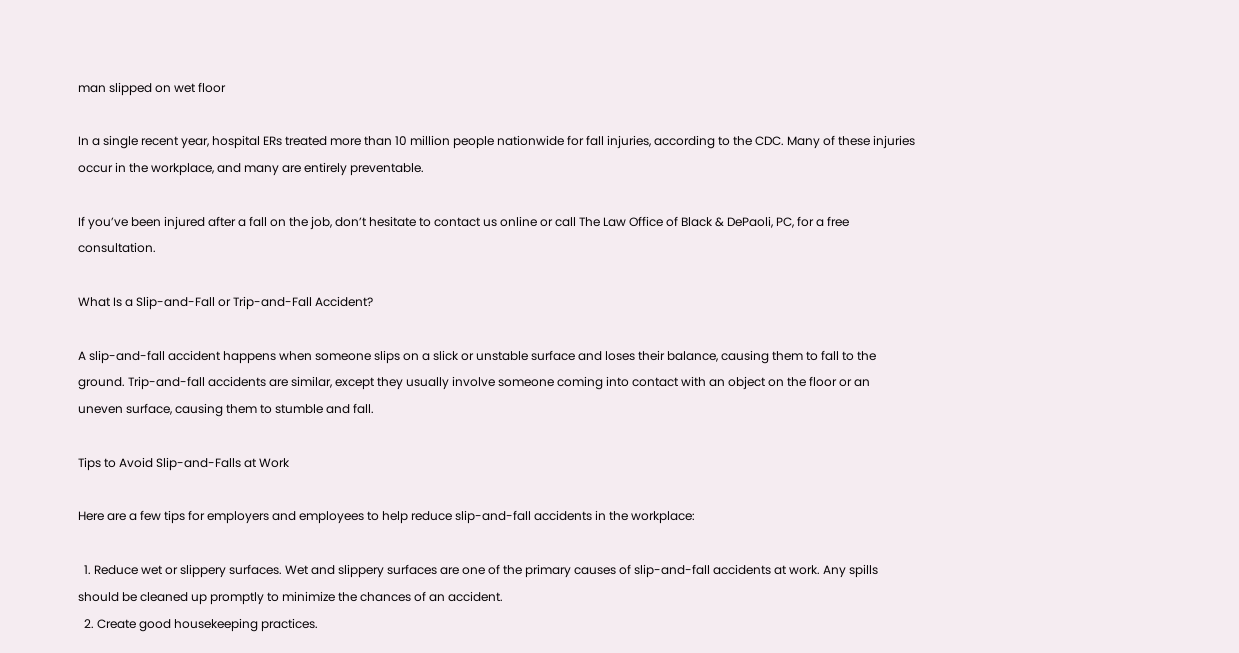man slipped on wet floor

In a single recent year, hospital ERs treated more than 10 million people nationwide for fall injuries, according to the CDC. Many of these injuries occur in the workplace, and many are entirely preventable.

If you’ve been injured after a fall on the job, don’t hesitate to contact us online or call The Law Office of Black & DePaoli, PC, for a free consultation.

What Is a Slip-and-Fall or Trip-and-Fall Accident?

A slip-and-fall accident happens when someone slips on a slick or unstable surface and loses their balance, causing them to fall to the ground. Trip-and-fall accidents are similar, except they usually involve someone coming into contact with an object on the floor or an uneven surface, causing them to stumble and fall.

Tips to Avoid Slip-and-Falls at Work

Here are a few tips for employers and employees to help reduce slip-and-fall accidents in the workplace:

  1. Reduce wet or slippery surfaces. Wet and slippery surfaces are one of the primary causes of slip-and-fall accidents at work. Any spills should be cleaned up promptly to minimize the chances of an accident.
  2. Create good housekeeping practices.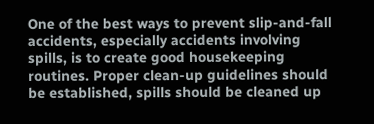One of the best ways to prevent slip-and-fall accidents, especially accidents involving spills, is to create good housekeeping routines. Proper clean-up guidelines should be established, spills should be cleaned up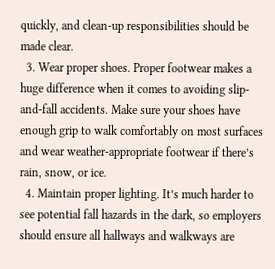quickly, and clean-up responsibilities should be made clear.
  3. Wear proper shoes. Proper footwear makes a huge difference when it comes to avoiding slip-and-fall accidents. Make sure your shoes have enough grip to walk comfortably on most surfaces and wear weather-appropriate footwear if there’s rain, snow, or ice.
  4. Maintain proper lighting. It’s much harder to see potential fall hazards in the dark, so employers should ensure all hallways and walkways are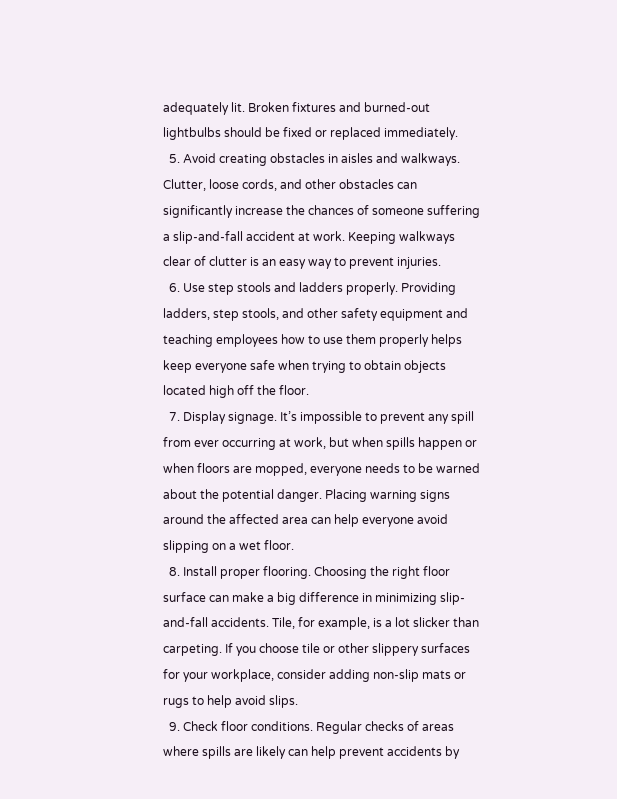adequately lit. Broken fixtures and burned-out lightbulbs should be fixed or replaced immediately.
  5. Avoid creating obstacles in aisles and walkways. Clutter, loose cords, and other obstacles can significantly increase the chances of someone suffering a slip-and-fall accident at work. Keeping walkways clear of clutter is an easy way to prevent injuries.
  6. Use step stools and ladders properly. Providing ladders, step stools, and other safety equipment and teaching employees how to use them properly helps keep everyone safe when trying to obtain objects located high off the floor.
  7. Display signage. It’s impossible to prevent any spill from ever occurring at work, but when spills happen or when floors are mopped, everyone needs to be warned about the potential danger. Placing warning signs around the affected area can help everyone avoid slipping on a wet floor.
  8. Install proper flooring. Choosing the right floor surface can make a big difference in minimizing slip-and-fall accidents. Tile, for example, is a lot slicker than carpeting. If you choose tile or other slippery surfaces for your workplace, consider adding non-slip mats or rugs to help avoid slips.
  9. Check floor conditions. Regular checks of areas where spills are likely can help prevent accidents by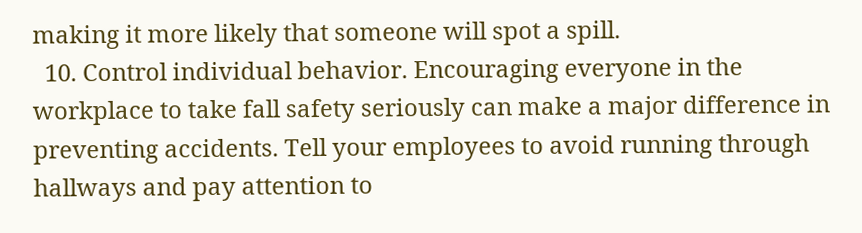making it more likely that someone will spot a spill.
  10. Control individual behavior. Encouraging everyone in the workplace to take fall safety seriously can make a major difference in preventing accidents. Tell your employees to avoid running through hallways and pay attention to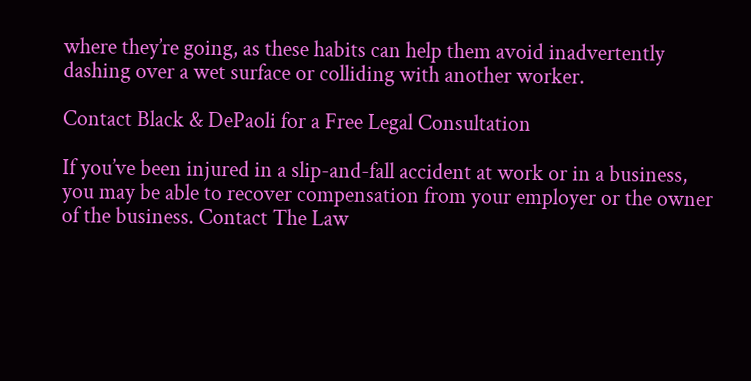where they’re going, as these habits can help them avoid inadvertently dashing over a wet surface or colliding with another worker.

Contact Black & DePaoli for a Free Legal Consultation

If you’ve been injured in a slip-and-fall accident at work or in a business, you may be able to recover compensation from your employer or the owner of the business. Contact The Law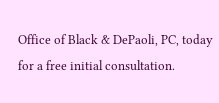Office of Black & DePaoli, PC, today for a free initial consultation.